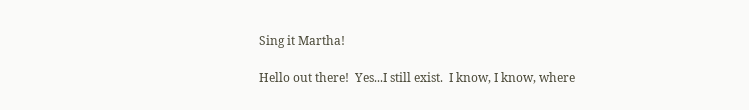Sing it Martha!

Hello out there!  Yes...I still exist.  I know, I know, where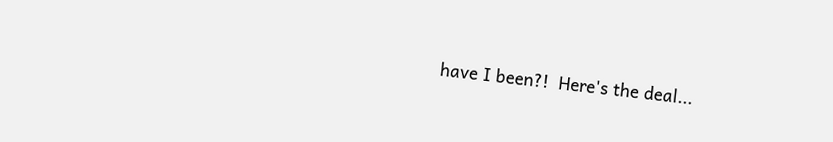have I been?!  Here's the deal...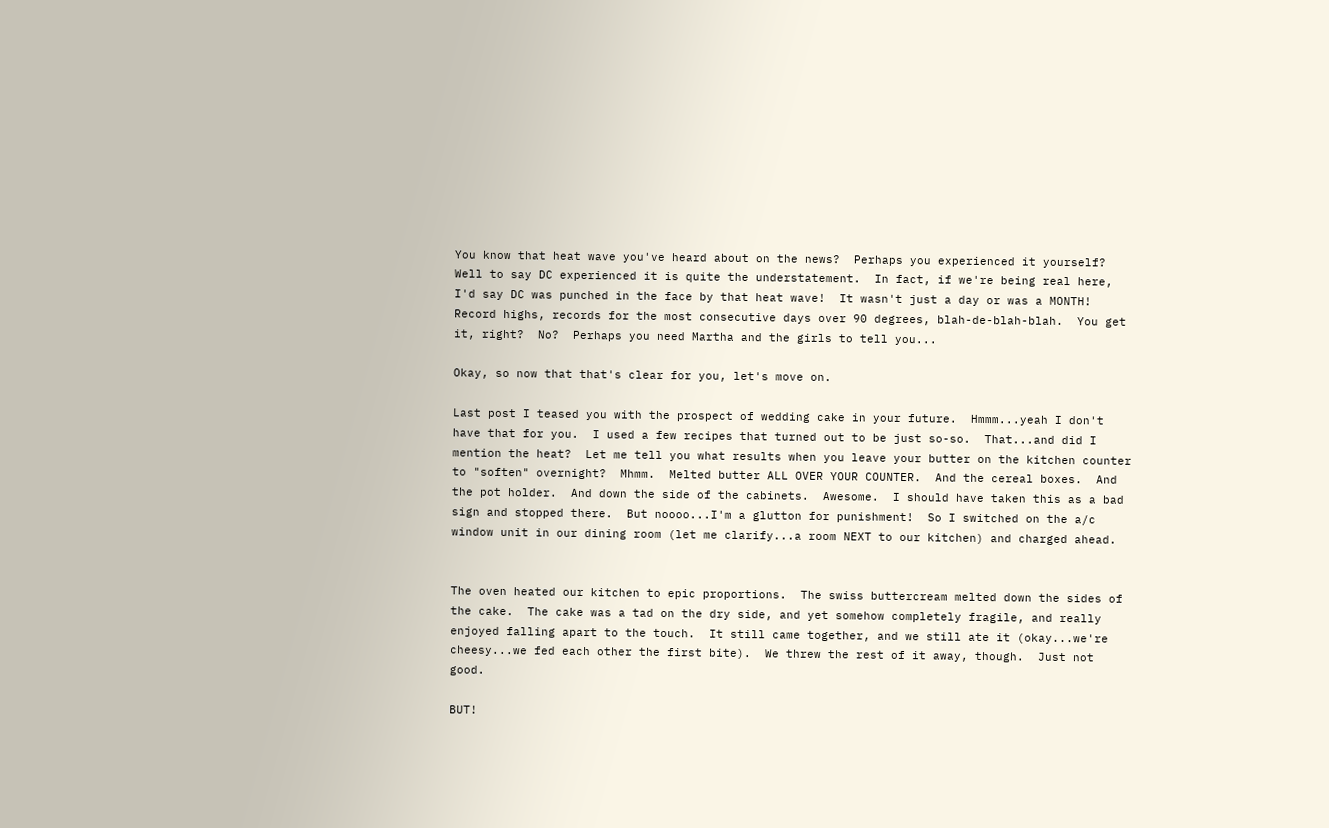You know that heat wave you've heard about on the news?  Perhaps you experienced it yourself?  Well to say DC experienced it is quite the understatement.  In fact, if we're being real here, I'd say DC was punched in the face by that heat wave!  It wasn't just a day or was a MONTH!  Record highs, records for the most consecutive days over 90 degrees, blah-de-blah-blah.  You get it, right?  No?  Perhaps you need Martha and the girls to tell you...

Okay, so now that that's clear for you, let's move on.

Last post I teased you with the prospect of wedding cake in your future.  Hmmm...yeah I don't have that for you.  I used a few recipes that turned out to be just so-so.  That...and did I mention the heat?  Let me tell you what results when you leave your butter on the kitchen counter to "soften" overnight?  Mhmm.  Melted butter ALL OVER YOUR COUNTER.  And the cereal boxes.  And the pot holder.  And down the side of the cabinets.  Awesome.  I should have taken this as a bad sign and stopped there.  But noooo...I'm a glutton for punishment!  So I switched on the a/c window unit in our dining room (let me clarify...a room NEXT to our kitchen) and charged ahead.


The oven heated our kitchen to epic proportions.  The swiss buttercream melted down the sides of the cake.  The cake was a tad on the dry side, and yet somehow completely fragile, and really enjoyed falling apart to the touch.  It still came together, and we still ate it (okay...we're cheesy...we fed each other the first bite).  We threw the rest of it away, though.  Just not good.

BUT!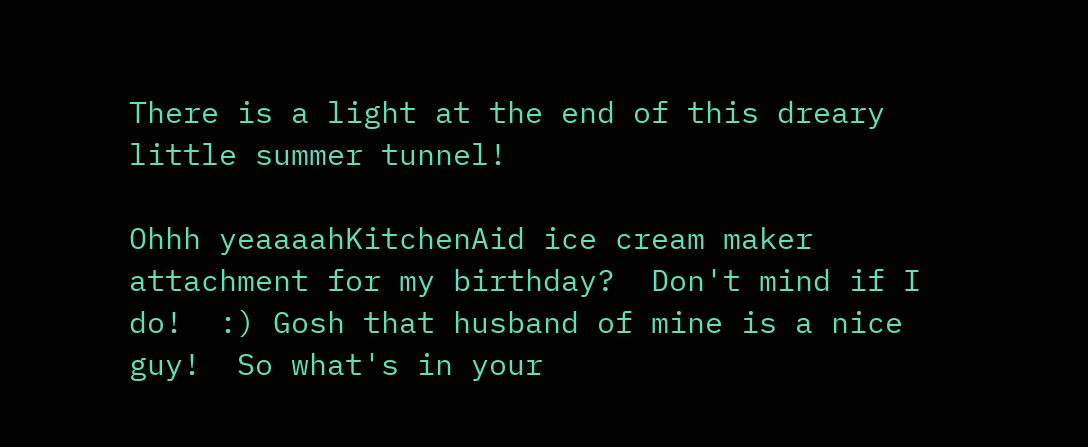There is a light at the end of this dreary little summer tunnel!

Ohhh yeaaaahKitchenAid ice cream maker attachment for my birthday?  Don't mind if I do!  :) Gosh that husband of mine is a nice guy!  So what's in your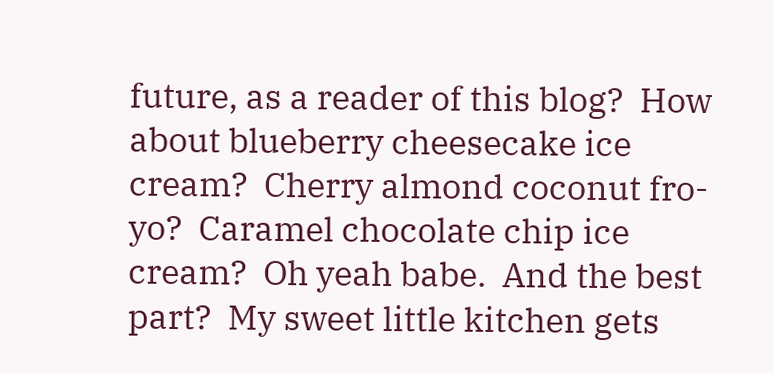future, as a reader of this blog?  How about blueberry cheesecake ice cream?  Cherry almond coconut fro-yo?  Caramel chocolate chip ice cream?  Oh yeah babe.  And the best part?  My sweet little kitchen gets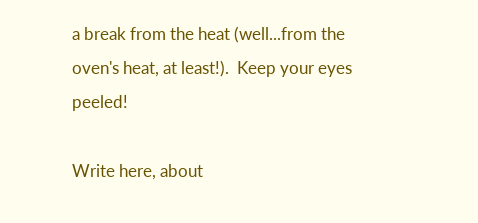a break from the heat (well...from the oven's heat, at least!).  Keep your eyes peeled!

Write here, about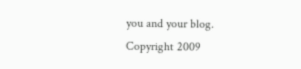you and your blog.
Copyright 2009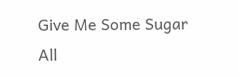Give Me Some Sugar All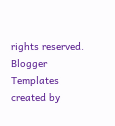rights reserved.
Blogger Templates created by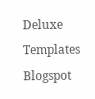Deluxe Templates
Blogspot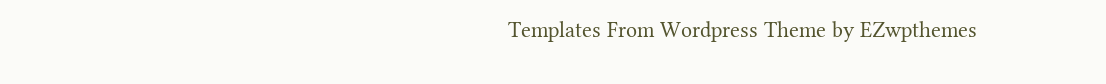Templates From Wordpress Theme by EZwpthemes